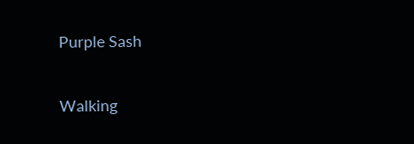Purple Sash

Walking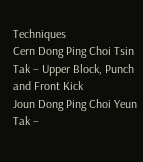Techniques
Cern Dong Ping Choi Tsin Tak – Upper Block, Punch and Front Kick
Joun Dong Ping Choi Yeun Tak –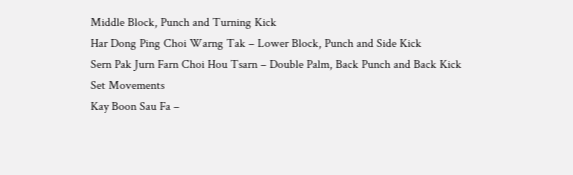Middle Block, Punch and Turning Kick
Har Dong Ping Choi Warng Tak – Lower Block, Punch and Side Kick
Sern Pak Jurn Farn Choi Hou Tsarn – Double Palm, Back Punch and Back Kick
Set Movements
Kay Boon Sau Fa –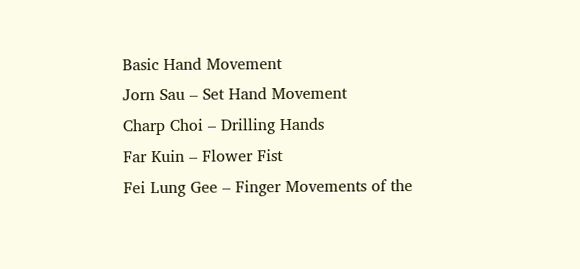Basic Hand Movement
Jorn Sau – Set Hand Movement
Charp Choi – Drilling Hands
Far Kuin – Flower Fist
Fei Lung Gee – Finger Movements of the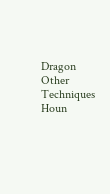Dragon
Other Techniques
Houn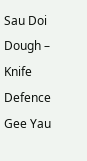Sau Doi Dough – Knife Defence
Gee Yau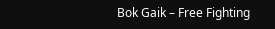Bok Gaik – Free Fighting